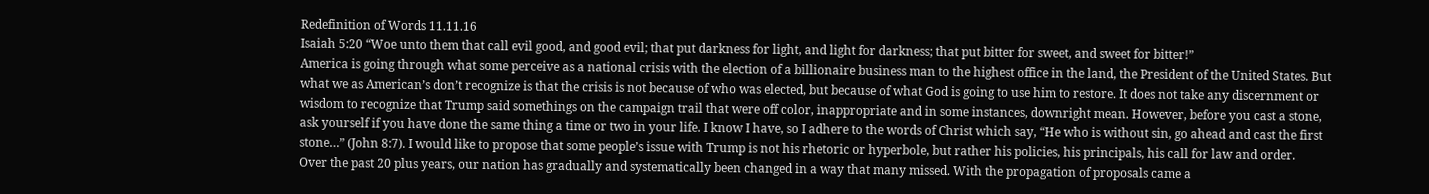Redefinition of Words 11.11.16
Isaiah 5:20 “Woe unto them that call evil good, and good evil; that put darkness for light, and light for darkness; that put bitter for sweet, and sweet for bitter!”
America is going through what some perceive as a national crisis with the election of a billionaire business man to the highest office in the land, the President of the United States. But what we as American’s don’t recognize is that the crisis is not because of who was elected, but because of what God is going to use him to restore. It does not take any discernment or wisdom to recognize that Trump said somethings on the campaign trail that were off color, inappropriate and in some instances, downright mean. However, before you cast a stone, ask yourself if you have done the same thing a time or two in your life. I know I have, so I adhere to the words of Christ which say, “He who is without sin, go ahead and cast the first stone…” (John 8:7). I would like to propose that some people’s issue with Trump is not his rhetoric or hyperbole, but rather his policies, his principals, his call for law and order.
Over the past 20 plus years, our nation has gradually and systematically been changed in a way that many missed. With the propagation of proposals came a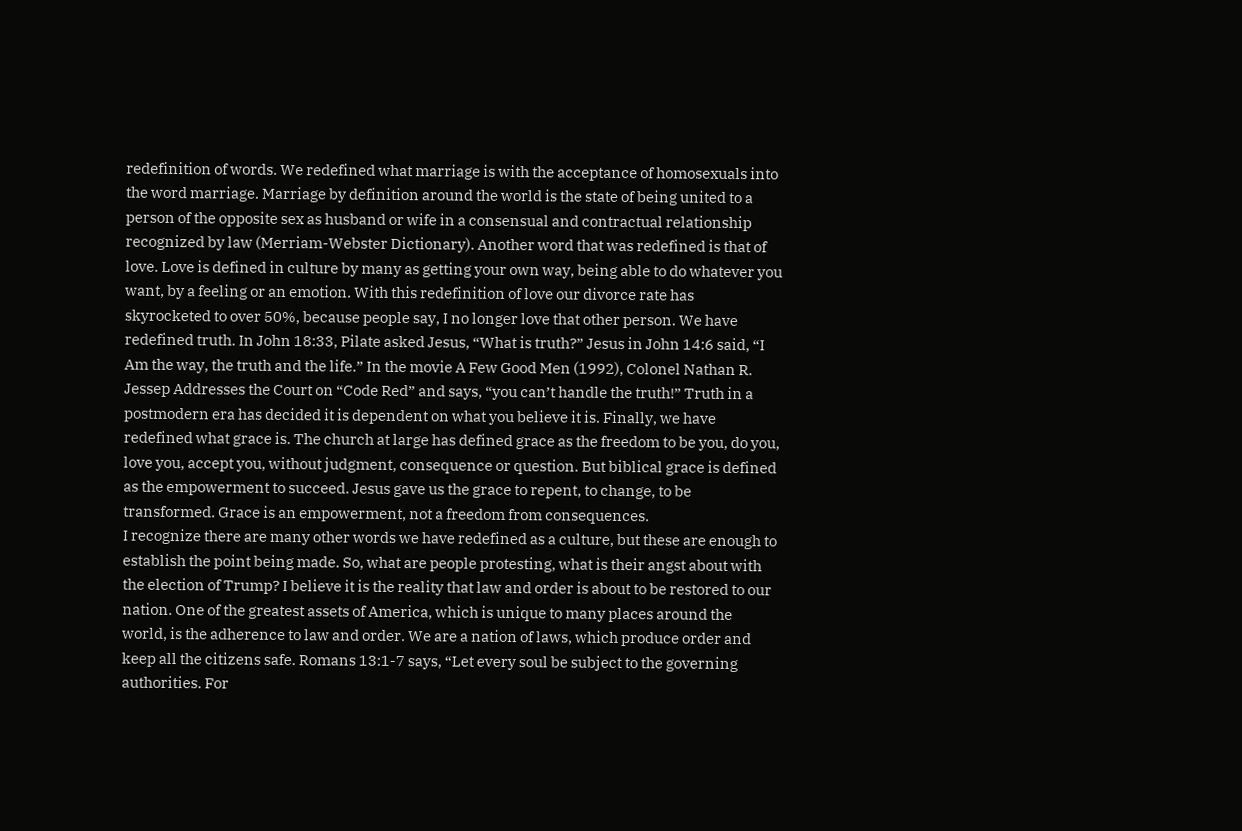redefinition of words. We redefined what marriage is with the acceptance of homosexuals into the word marriage. Marriage by definition around the world is the state of being united to a person of the opposite sex as husband or wife in a consensual and contractual relationship recognized by law (Merriam-Webster Dictionary). Another word that was redefined is that of love. Love is defined in culture by many as getting your own way, being able to do whatever you want, by a feeling or an emotion. With this redefinition of love our divorce rate has skyrocketed to over 50%, because people say, I no longer love that other person. We have redefined truth. In John 18:33, Pilate asked Jesus, “What is truth?” Jesus in John 14:6 said, “I Am the way, the truth and the life.” In the movie A Few Good Men (1992), Colonel Nathan R. Jessep Addresses the Court on “Code Red” and says, “you can’t handle the truth!” Truth in a postmodern era has decided it is dependent on what you believe it is. Finally, we have redefined what grace is. The church at large has defined grace as the freedom to be you, do you, love you, accept you, without judgment, consequence or question. But biblical grace is defined as the empowerment to succeed. Jesus gave us the grace to repent, to change, to be transformed. Grace is an empowerment, not a freedom from consequences.
I recognize there are many other words we have redefined as a culture, but these are enough to establish the point being made. So, what are people protesting, what is their angst about with the election of Trump? I believe it is the reality that law and order is about to be restored to our nation. One of the greatest assets of America, which is unique to many places around the world, is the adherence to law and order. We are a nation of laws, which produce order and keep all the citizens safe. Romans 13:1-7 says, “Let every soul be subject to the governing authorities. For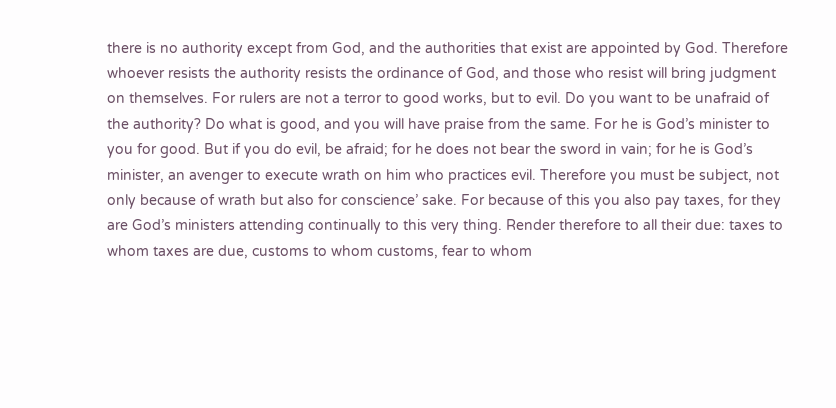there is no authority except from God, and the authorities that exist are appointed by God. Therefore whoever resists the authority resists the ordinance of God, and those who resist will bring judgment on themselves. For rulers are not a terror to good works, but to evil. Do you want to be unafraid of the authority? Do what is good, and you will have praise from the same. For he is God’s minister to you for good. But if you do evil, be afraid; for he does not bear the sword in vain; for he is God’s minister, an avenger to execute wrath on him who practices evil. Therefore you must be subject, not only because of wrath but also for conscience’ sake. For because of this you also pay taxes, for they are God’s ministers attending continually to this very thing. Render therefore to all their due: taxes to whom taxes are due, customs to whom customs, fear to whom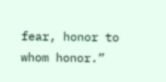fear, honor to whom honor.”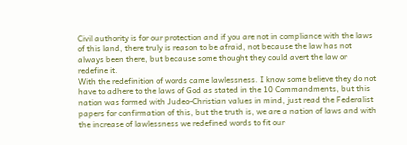Civil authority is for our protection and if you are not in compliance with the laws of this land, there truly is reason to be afraid, not because the law has not always been there, but because some thought they could avert the law or redefine it.
With the redefinition of words came lawlessness. I know some believe they do not have to adhere to the laws of God as stated in the 10 Commandments, but this nation was formed with Judeo-Christian values in mind, just read the Federalist papers for confirmation of this, but the truth is, we are a nation of laws and with the increase of lawlessness we redefined words to fit our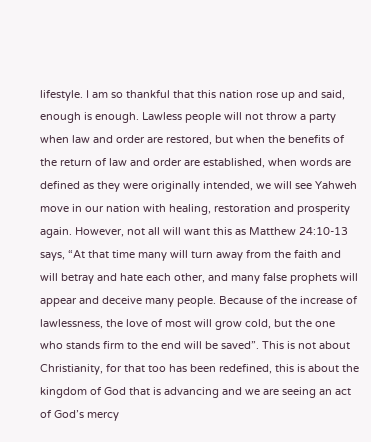lifestyle. I am so thankful that this nation rose up and said, enough is enough. Lawless people will not throw a party when law and order are restored, but when the benefits of the return of law and order are established, when words are defined as they were originally intended, we will see Yahweh move in our nation with healing, restoration and prosperity again. However, not all will want this as Matthew 24:10-13 says, “At that time many will turn away from the faith and will betray and hate each other, and many false prophets will appear and deceive many people. Because of the increase of lawlessness, the love of most will grow cold, but the one who stands firm to the end will be saved”. This is not about Christianity, for that too has been redefined, this is about the kingdom of God that is advancing and we are seeing an act of God’s mercy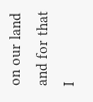on our land and for that I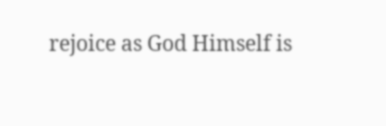rejoice as God Himself is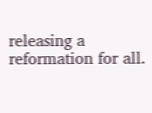releasing a reformation for all.